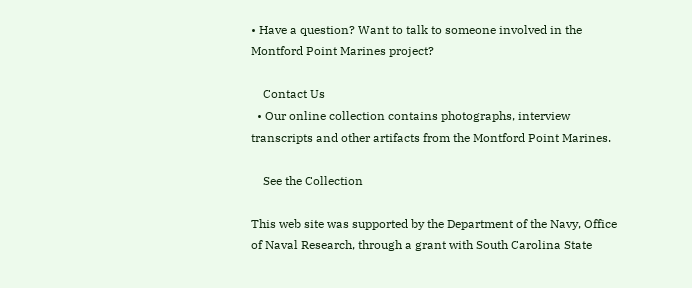• Have a question? Want to talk to someone involved in the Montford Point Marines project?

    Contact Us
  • Our online collection contains photographs, interview transcripts and other artifacts from the Montford Point Marines.

    See the Collection

This web site was supported by the Department of the Navy, Office of Naval Research, through a grant with South Carolina State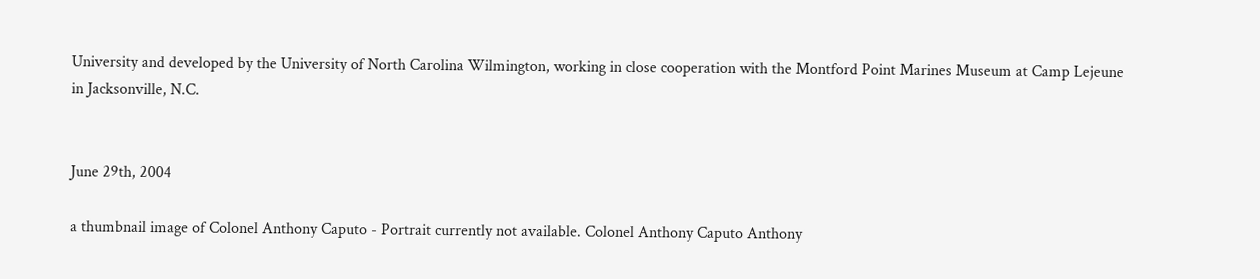University and developed by the University of North Carolina Wilmington, working in close cooperation with the Montford Point Marines Museum at Camp Lejeune in Jacksonville, N.C.


June 29th, 2004

a thumbnail image of Colonel Anthony Caputo - Portrait currently not available. Colonel Anthony Caputo Anthony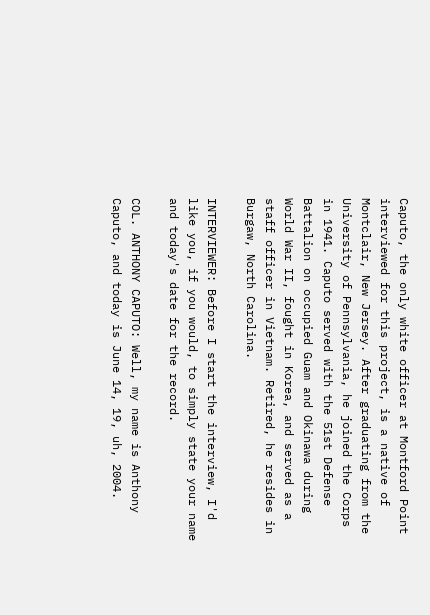Caputo, the only white officer at Montford Point interviewed for this project, is a native of Montclair, New Jersey. After graduating from the University of Pennsylvania, he joined the Corps in 1941. Caputo served with the 51st Defense Battalion on occupied Guam and Okinawa during World War II, fought in Korea, and served as a staff officer in Vietnam. Retired, he resides in Burgaw, North Carolina.

INTERVIEWER: Before I start the interview, I'd like you, if you would, to simply state your name and today's date for the record.

COL. ANTHONY CAPUTO: Well, my name is Anthony Caputo, and today is June 14, 19, uh, 2004.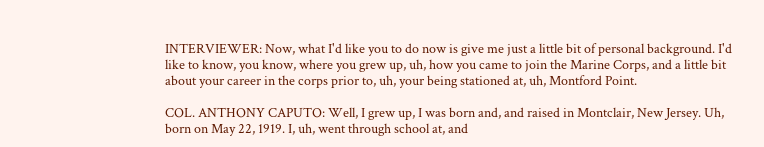INTERVIEWER: Now, what I'd like you to do now is give me just a little bit of personal background. I'd like to know, you know, where you grew up, uh, how you came to join the Marine Corps, and a little bit about your career in the corps prior to, uh, your being stationed at, uh, Montford Point.

COL. ANTHONY CAPUTO: Well, I grew up, I was born and, and raised in Montclair, New Jersey. Uh, born on May 22, 1919. I, uh, went through school at, and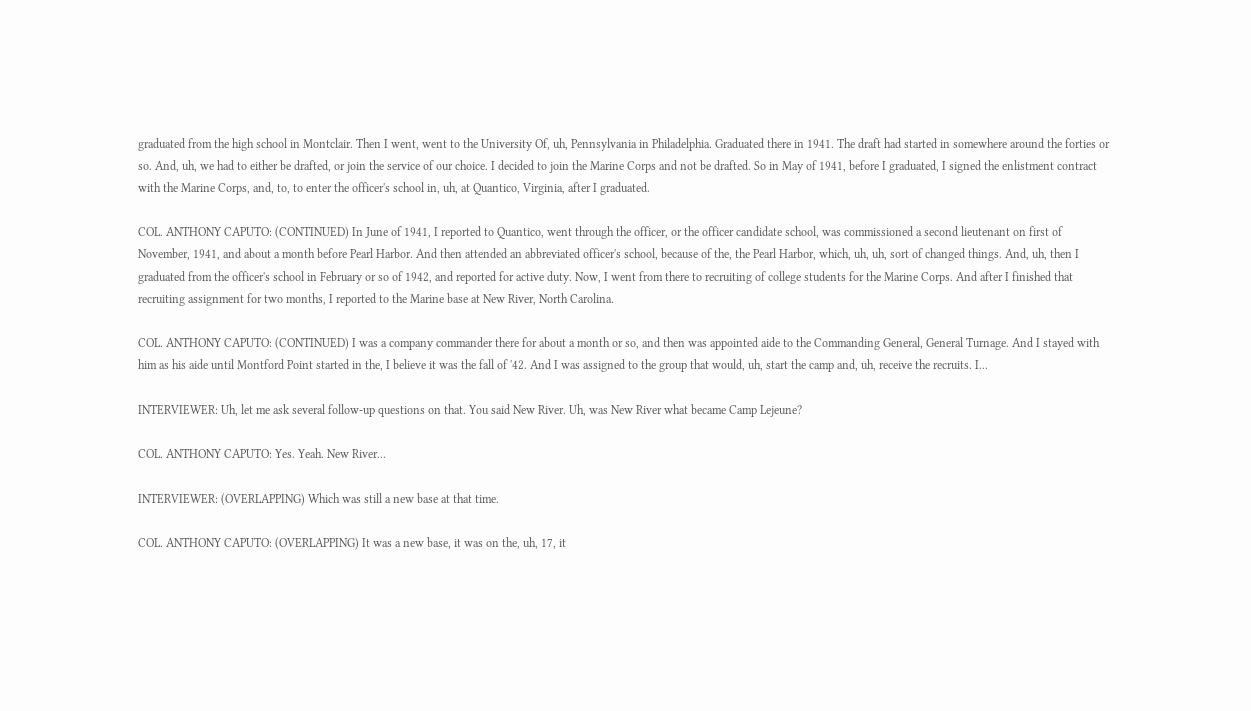graduated from the high school in Montclair. Then I went, went to the University Of, uh, Pennsylvania in Philadelphia. Graduated there in 1941. The draft had started in somewhere around the forties or so. And, uh, we had to either be drafted, or join the service of our choice. I decided to join the Marine Corps and not be drafted. So in May of 1941, before I graduated, I signed the enlistment contract with the Marine Corps, and, to, to enter the officer's school in, uh, at Quantico, Virginia, after I graduated.

COL. ANTHONY CAPUTO: (CONTINUED) In June of 1941, I reported to Quantico, went through the officer, or the officer candidate school, was commissioned a second lieutenant on first of November, 1941, and about a month before Pearl Harbor. And then attended an abbreviated officer's school, because of the, the Pearl Harbor, which, uh, uh, sort of changed things. And, uh, then I graduated from the officer's school in February or so of 1942, and reported for active duty. Now, I went from there to recruiting of college students for the Marine Corps. And after I finished that recruiting assignment for two months, I reported to the Marine base at New River, North Carolina.

COL. ANTHONY CAPUTO: (CONTINUED) I was a company commander there for about a month or so, and then was appointed aide to the Commanding General, General Turnage. And I stayed with him as his aide until Montford Point started in the, I believe it was the fall of '42. And I was assigned to the group that would, uh, start the camp and, uh, receive the recruits. I...

INTERVIEWER: Uh, let me ask several follow-up questions on that. You said New River. Uh, was New River what became Camp Lejeune?

COL. ANTHONY CAPUTO: Yes. Yeah. New River...

INTERVIEWER: (OVERLAPPING) Which was still a new base at that time.

COL. ANTHONY CAPUTO: (OVERLAPPING) It was a new base, it was on the, uh, 17, it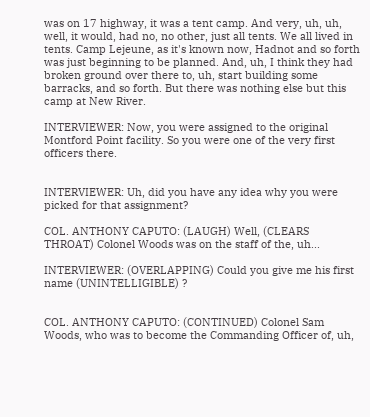was on 17 highway, it was a tent camp. And very, uh, uh, well, it would, had no, no other, just all tents. We all lived in tents. Camp Lejeune, as it's known now, Hadnot and so forth was just beginning to be planned. And, uh, I think they had broken ground over there to, uh, start building some barracks, and so forth. But there was nothing else but this camp at New River.

INTERVIEWER: Now, you were assigned to the original Montford Point facility. So you were one of the very first officers there.


INTERVIEWER: Uh, did you have any idea why you were picked for that assignment?

COL. ANTHONY CAPUTO: (LAUGH) Well, (CLEARS THROAT) Colonel Woods was on the staff of the, uh...

INTERVIEWER: (OVERLAPPING) Could you give me his first name (UNINTELLIGIBLE) ?


COL. ANTHONY CAPUTO: (CONTINUED) Colonel Sam Woods, who was to become the Commanding Officer of, uh,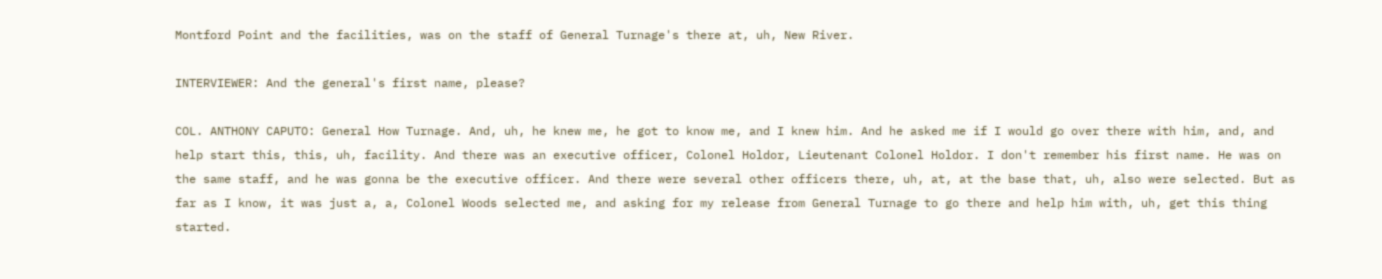Montford Point and the facilities, was on the staff of General Turnage's there at, uh, New River.

INTERVIEWER: And the general's first name, please?

COL. ANTHONY CAPUTO: General How Turnage. And, uh, he knew me, he got to know me, and I knew him. And he asked me if I would go over there with him, and, and help start this, this, uh, facility. And there was an executive officer, Colonel Holdor, Lieutenant Colonel Holdor. I don't remember his first name. He was on the same staff, and he was gonna be the executive officer. And there were several other officers there, uh, at, at the base that, uh, also were selected. But as far as I know, it was just a, a, Colonel Woods selected me, and asking for my release from General Turnage to go there and help him with, uh, get this thing started.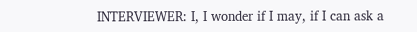INTERVIEWER: I, I wonder if I may, if I can ask a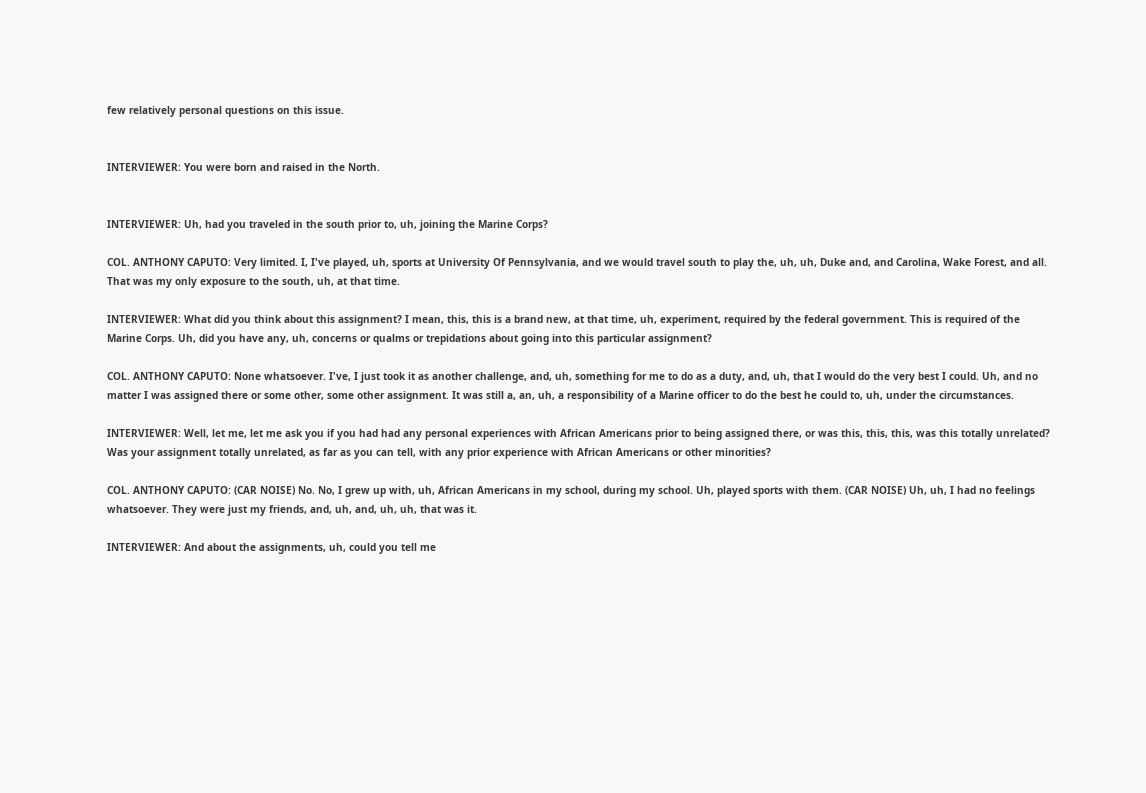few relatively personal questions on this issue.


INTERVIEWER: You were born and raised in the North.


INTERVIEWER: Uh, had you traveled in the south prior to, uh, joining the Marine Corps?

COL. ANTHONY CAPUTO: Very limited. I, I've played, uh, sports at University Of Pennsylvania, and we would travel south to play the, uh, uh, Duke and, and Carolina, Wake Forest, and all. That was my only exposure to the south, uh, at that time.

INTERVIEWER: What did you think about this assignment? I mean, this, this is a brand new, at that time, uh, experiment, required by the federal government. This is required of the Marine Corps. Uh, did you have any, uh, concerns or qualms or trepidations about going into this particular assignment?

COL. ANTHONY CAPUTO: None whatsoever. I've, I just took it as another challenge, and, uh, something for me to do as a duty, and, uh, that I would do the very best I could. Uh, and no matter I was assigned there or some other, some other assignment. It was still a, an, uh, a responsibility of a Marine officer to do the best he could to, uh, under the circumstances.

INTERVIEWER: Well, let me, let me ask you if you had had any personal experiences with African Americans prior to being assigned there, or was this, this, this, was this totally unrelated? Was your assignment totally unrelated, as far as you can tell, with any prior experience with African Americans or other minorities?

COL. ANTHONY CAPUTO: (CAR NOISE) No. No, I grew up with, uh, African Americans in my school, during my school. Uh, played sports with them. (CAR NOISE) Uh, uh, I had no feelings whatsoever. They were just my friends, and, uh, and, uh, uh, that was it.

INTERVIEWER: And about the assignments, uh, could you tell me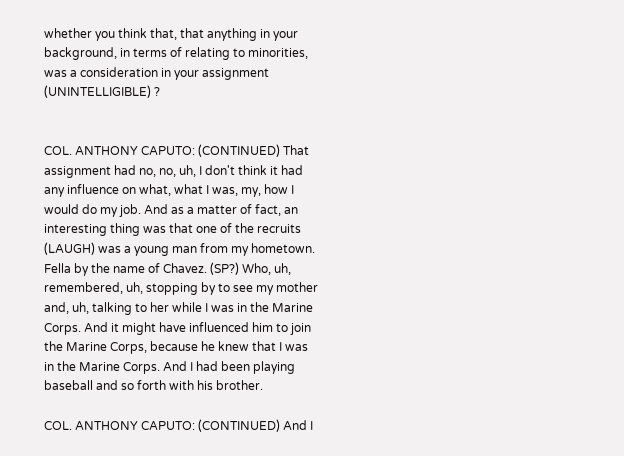whether you think that, that anything in your background, in terms of relating to minorities, was a consideration in your assignment (UNINTELLIGIBLE) ?


COL. ANTHONY CAPUTO: (CONTINUED) That assignment had no, no, uh, I don't think it had any influence on what, what I was, my, how I would do my job. And as a matter of fact, an interesting thing was that one of the recruits (LAUGH) was a young man from my hometown. Fella by the name of Chavez. (SP?) Who, uh, remembered, uh, stopping by to see my mother and, uh, talking to her while I was in the Marine Corps. And it might have influenced him to join the Marine Corps, because he knew that I was in the Marine Corps. And I had been playing baseball and so forth with his brother.

COL. ANTHONY CAPUTO: (CONTINUED) And I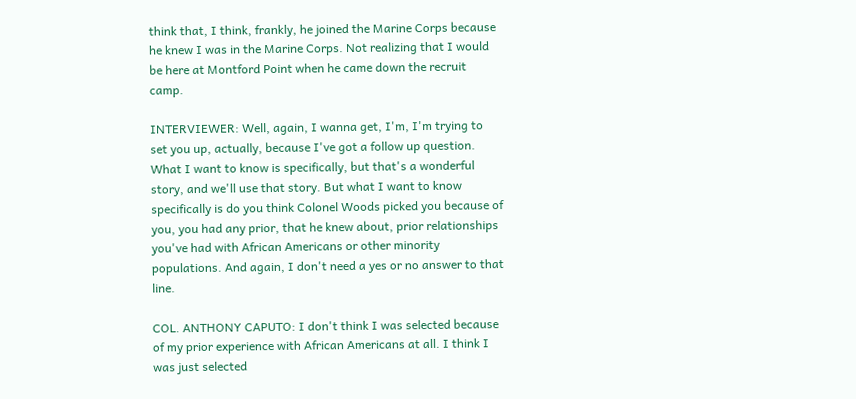think that, I think, frankly, he joined the Marine Corps because he knew I was in the Marine Corps. Not realizing that I would be here at Montford Point when he came down the recruit camp.

INTERVIEWER: Well, again, I wanna get, I'm, I'm trying to set you up, actually, because I've got a follow up question. What I want to know is specifically, but that's a wonderful story, and we'll use that story. But what I want to know specifically is do you think Colonel Woods picked you because of you, you had any prior, that he knew about, prior relationships you've had with African Americans or other minority populations. And again, I don't need a yes or no answer to that line.

COL. ANTHONY CAPUTO: I don't think I was selected because of my prior experience with African Americans at all. I think I was just selected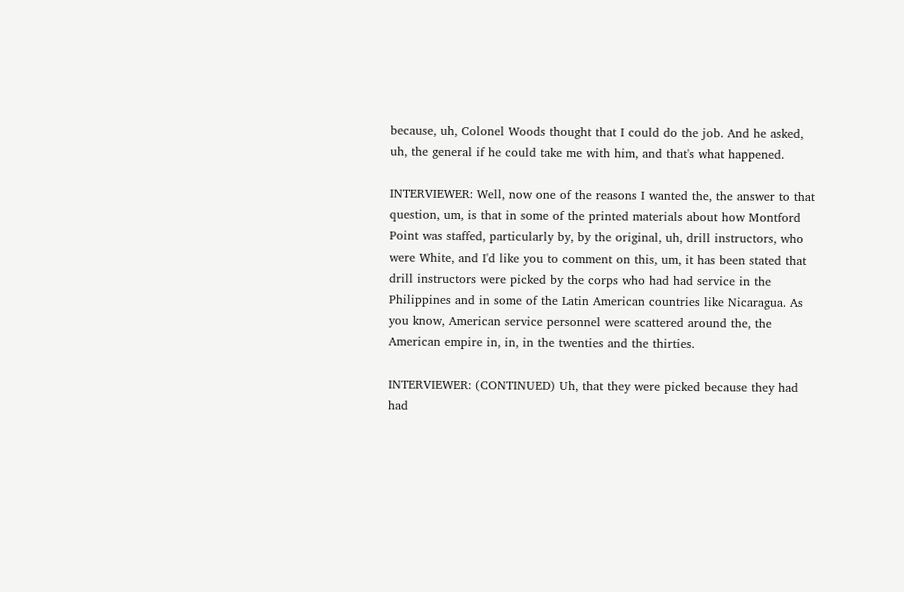because, uh, Colonel Woods thought that I could do the job. And he asked, uh, the general if he could take me with him, and that's what happened.

INTERVIEWER: Well, now one of the reasons I wanted the, the answer to that question, um, is that in some of the printed materials about how Montford Point was staffed, particularly by, by the original, uh, drill instructors, who were White, and I'd like you to comment on this, um, it has been stated that drill instructors were picked by the corps who had had service in the Philippines and in some of the Latin American countries like Nicaragua. As you know, American service personnel were scattered around the, the American empire in, in, in the twenties and the thirties.

INTERVIEWER: (CONTINUED) Uh, that they were picked because they had had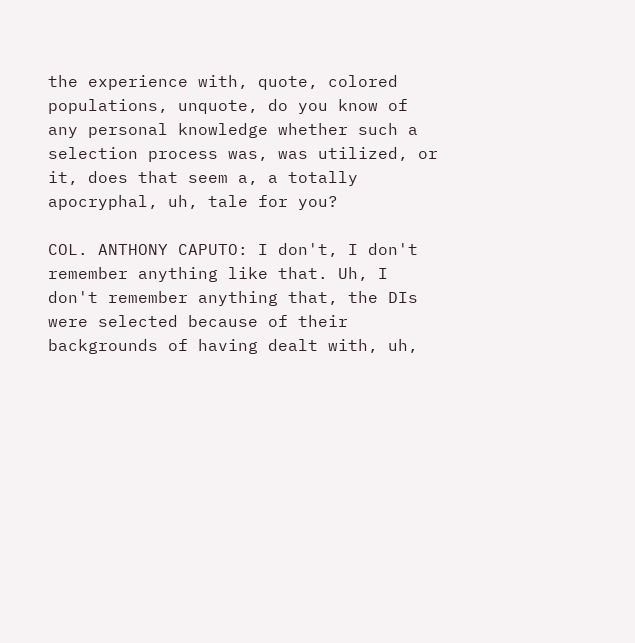the experience with, quote, colored populations, unquote, do you know of any personal knowledge whether such a selection process was, was utilized, or it, does that seem a, a totally apocryphal, uh, tale for you?

COL. ANTHONY CAPUTO: I don't, I don't remember anything like that. Uh, I don't remember anything that, the DIs were selected because of their backgrounds of having dealt with, uh,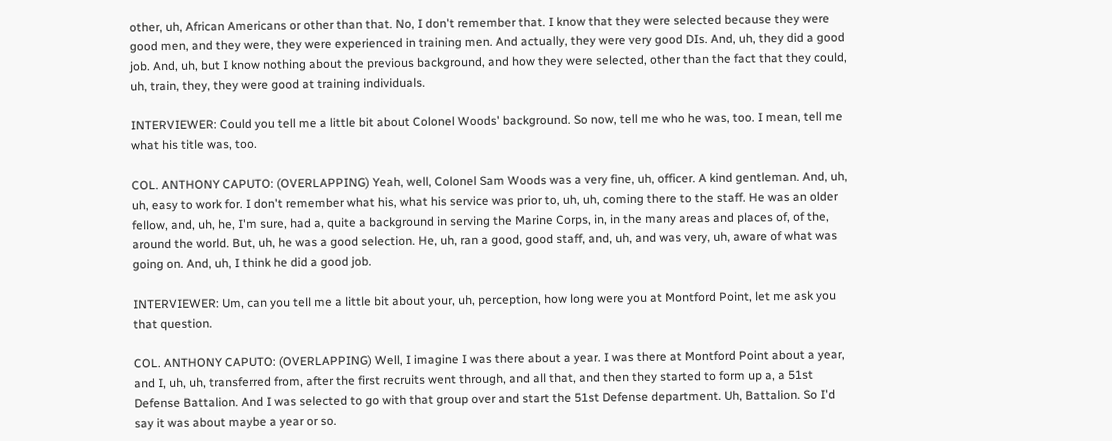other, uh, African Americans or other than that. No, I don't remember that. I know that they were selected because they were good men, and they were, they were experienced in training men. And actually, they were very good DIs. And, uh, they did a good job. And, uh, but I know nothing about the previous background, and how they were selected, other than the fact that they could, uh, train, they, they were good at training individuals.

INTERVIEWER: Could you tell me a little bit about Colonel Woods' background. So now, tell me who he was, too. I mean, tell me what his title was, too.

COL. ANTHONY CAPUTO: (OVERLAPPING) Yeah, well, Colonel Sam Woods was a very fine, uh, officer. A kind gentleman. And, uh, uh, easy to work for. I don't remember what his, what his service was prior to, uh, uh, coming there to the staff. He was an older fellow, and, uh, he, I'm sure, had a, quite a background in serving the Marine Corps, in, in the many areas and places of, of the, around the world. But, uh, he was a good selection. He, uh, ran a good, good staff, and, uh, and was very, uh, aware of what was going on. And, uh, I think he did a good job.

INTERVIEWER: Um, can you tell me a little bit about your, uh, perception, how long were you at Montford Point, let me ask you that question.

COL. ANTHONY CAPUTO: (OVERLAPPING) Well, I imagine I was there about a year. I was there at Montford Point about a year, and I, uh, uh, transferred from, after the first recruits went through, and all that, and then they started to form up a, a 51st Defense Battalion. And I was selected to go with that group over and start the 51st Defense department. Uh, Battalion. So I'd say it was about maybe a year or so.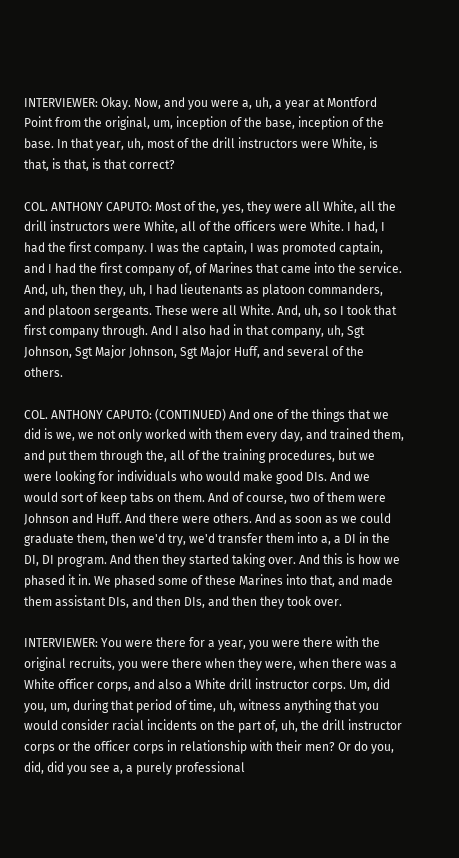INTERVIEWER: Okay. Now, and you were a, uh, a year at Montford Point from the original, um, inception of the base, inception of the base. In that year, uh, most of the drill instructors were White, is that, is that, is that correct?

COL. ANTHONY CAPUTO: Most of the, yes, they were all White, all the drill instructors were White, all of the officers were White. I had, I had the first company. I was the captain, I was promoted captain, and I had the first company of, of Marines that came into the service. And, uh, then they, uh, I had lieutenants as platoon commanders, and platoon sergeants. These were all White. And, uh, so I took that first company through. And I also had in that company, uh, Sgt Johnson, Sgt Major Johnson, Sgt Major Huff, and several of the others.

COL. ANTHONY CAPUTO: (CONTINUED) And one of the things that we did is we, we not only worked with them every day, and trained them, and put them through the, all of the training procedures, but we were looking for individuals who would make good DIs. And we would sort of keep tabs on them. And of course, two of them were Johnson and Huff. And there were others. And as soon as we could graduate them, then we'd try, we'd transfer them into a, a DI in the DI, DI program. And then they started taking over. And this is how we phased it in. We phased some of these Marines into that, and made them assistant DIs, and then DIs, and then they took over.

INTERVIEWER: You were there for a year, you were there with the original recruits, you were there when they were, when there was a White officer corps, and also a White drill instructor corps. Um, did you, um, during that period of time, uh, witness anything that you would consider racial incidents on the part of, uh, the drill instructor corps or the officer corps in relationship with their men? Or do you, did, did you see a, a purely professional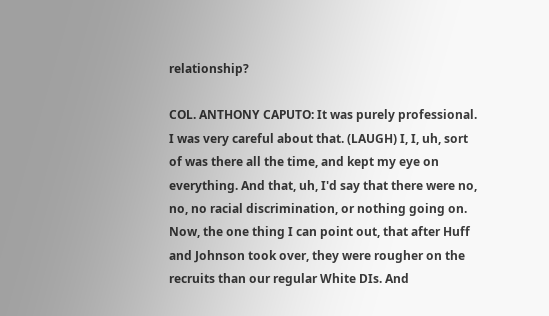relationship?

COL. ANTHONY CAPUTO: It was purely professional. I was very careful about that. (LAUGH) I, I, uh, sort of was there all the time, and kept my eye on everything. And that, uh, I'd say that there were no, no, no racial discrimination, or nothing going on. Now, the one thing I can point out, that after Huff and Johnson took over, they were rougher on the recruits than our regular White DIs. And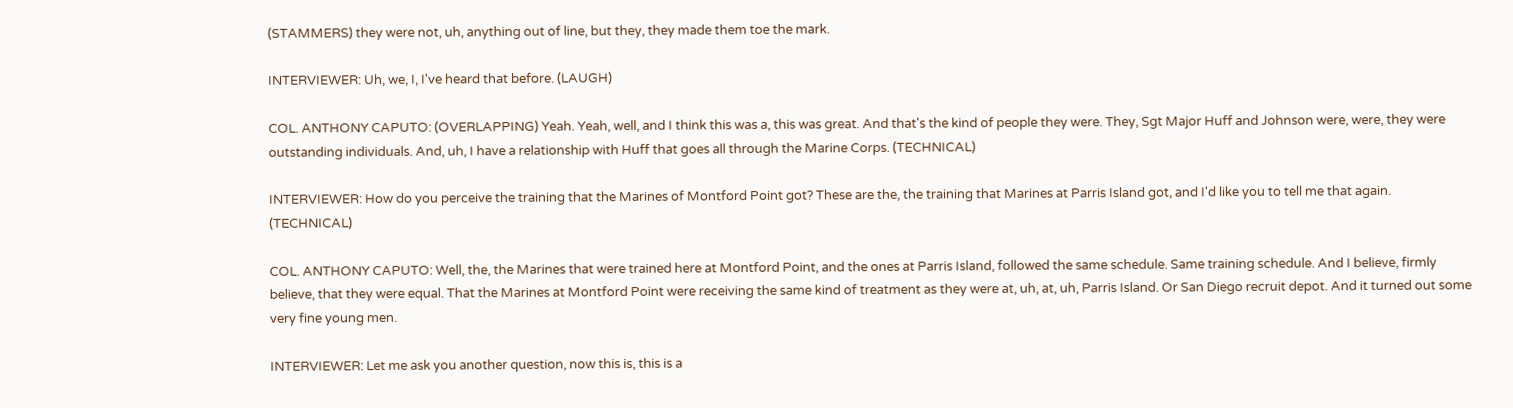(STAMMERS) they were not, uh, anything out of line, but they, they made them toe the mark.

INTERVIEWER: Uh, we, I, I've heard that before. (LAUGH)

COL. ANTHONY CAPUTO: (OVERLAPPING) Yeah. Yeah, well, and I think this was a, this was great. And that's the kind of people they were. They, Sgt Major Huff and Johnson were, were, they were outstanding individuals. And, uh, I have a relationship with Huff that goes all through the Marine Corps. (TECHNICAL)

INTERVIEWER: How do you perceive the training that the Marines of Montford Point got? These are the, the training that Marines at Parris Island got, and I'd like you to tell me that again. (TECHNICAL)

COL. ANTHONY CAPUTO: Well, the, the Marines that were trained here at Montford Point, and the ones at Parris Island, followed the same schedule. Same training schedule. And I believe, firmly believe, that they were equal. That the Marines at Montford Point were receiving the same kind of treatment as they were at, uh, at, uh, Parris Island. Or San Diego recruit depot. And it turned out some very fine young men.

INTERVIEWER: Let me ask you another question, now this is, this is a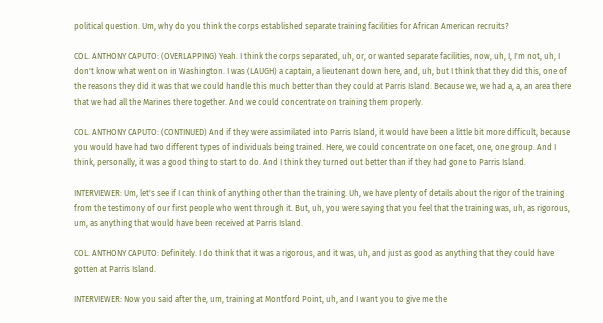political question. Um, why do you think the corps established separate training facilities for African American recruits?

COL. ANTHONY CAPUTO: (OVERLAPPING) Yeah. I think the corps separated, uh, or, or wanted separate facilities, now, uh, I, I'm not, uh, I don't know what went on in Washington. I was (LAUGH) a captain, a lieutenant down here, and, uh, but I think that they did this, one of the reasons they did it was that we could handle this much better than they could at Parris Island. Because we, we had a, a, an area there that we had all the Marines there together. And we could concentrate on training them properly.

COL. ANTHONY CAPUTO: (CONTINUED) And if they were assimilated into Parris Island, it would have been a little bit more difficult, because you would have had two different types of individuals being trained. Here, we could concentrate on one facet, one, one group. And I think, personally, it was a good thing to start to do. And I think they turned out better than if they had gone to Parris Island.

INTERVIEWER: Um, let's see if I can think of anything other than the training. Uh, we have plenty of details about the rigor of the training from the testimony of our first people who went through it. But, uh, you were saying that you feel that the training was, uh, as rigorous, um, as anything that would have been received at Parris Island.

COL. ANTHONY CAPUTO: Definitely. I do think that it was a rigorous, and it was, uh, and just as good as anything that they could have gotten at Parris Island.

INTERVIEWER: Now you said after the, um, training at Montford Point, uh, and I want you to give me the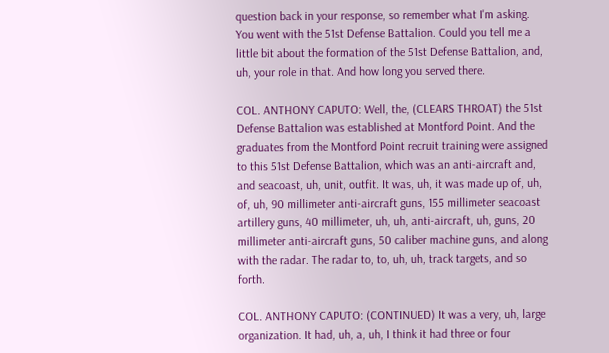question back in your response, so remember what I'm asking. You went with the 51st Defense Battalion. Could you tell me a little bit about the formation of the 51st Defense Battalion, and, uh, your role in that. And how long you served there.

COL. ANTHONY CAPUTO: Well, the, (CLEARS THROAT) the 51st Defense Battalion was established at Montford Point. And the graduates from the Montford Point recruit training were assigned to this 51st Defense Battalion, which was an anti-aircraft and, and seacoast, uh, unit, outfit. It was, uh, it was made up of, uh, of, uh, 90 millimeter anti-aircraft guns, 155 millimeter seacoast artillery guns, 40 millimeter, uh, uh, anti-aircraft, uh, guns, 20 millimeter anti-aircraft guns, 50 caliber machine guns, and along with the radar. The radar to, to, uh, uh, track targets, and so forth.

COL. ANTHONY CAPUTO: (CONTINUED) It was a very, uh, large organization. It had, uh, a, uh, I think it had three or four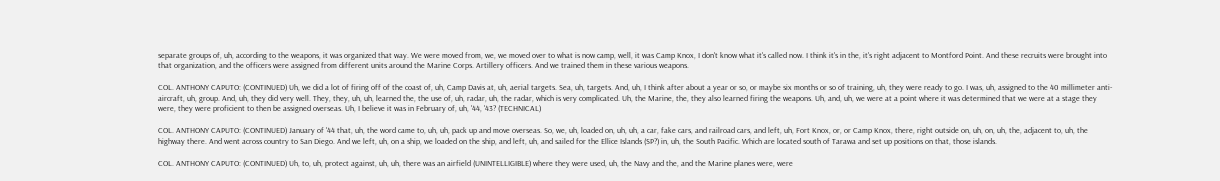separate groups of, uh, according to the weapons, it was organized that way. We were moved from, we, we moved over to what is now camp, well, it was Camp Knox, I don't know what it's called now. I think it's in the, it's right adjacent to Montford Point. And these recruits were brought into that organization, and the officers were assigned from different units around the Marine Corps. Artillery officers. And we trained them in these various weapons.

COL. ANTHONY CAPUTO: (CONTINUED) Uh, we did a lot of firing off of the coast of, uh, Camp Davis at, uh, aerial targets. Sea, uh, targets. And, uh, I think after about a year or so, or maybe six months or so of training, uh, they were ready to go. I was, uh, assigned to the 40 millimeter anti-aircraft, uh, group. And, uh, they did very well. They, they, uh, uh, learned the, the use of, uh, radar, uh, the radar, which is very complicated. Uh, the Marine, the, they also learned firing the weapons. Uh, and, uh, we were at a point where it was determined that we were at a stage they were, they were proficient to then be assigned overseas. Uh, I believe it was in February of, uh, '44, '43? (TECHNICAL)

COL. ANTHONY CAPUTO: (CONTINUED) January of '44 that, uh, the word came to, uh, uh, pack up and move overseas. So, we, uh, loaded on, uh, uh, a car, fake cars, and railroad cars, and left, uh, Fort Knox, or, or Camp Knox, there, right outside on, uh, on, uh, the, adjacent to, uh, the highway there. And went across country to San Diego. And we left, uh, on a ship, we loaded on the ship, and left, uh, and sailed for the Ellice Islands (SP?) in, uh, the South Pacific. Which are located south of Tarawa and set up positions on that, those islands.

COL. ANTHONY CAPUTO: (CONTINUED) Uh, to, uh, protect against, uh, uh, there was an airfield (UNINTELLIGIBLE) where they were used, uh, the Navy and the, and the Marine planes were, were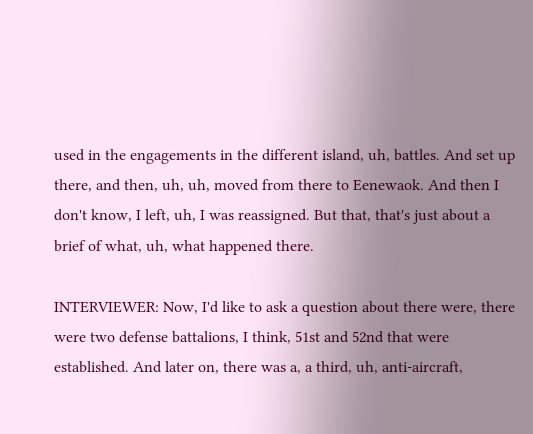used in the engagements in the different island, uh, battles. And set up there, and then, uh, uh, moved from there to Eenewaok. And then I don't know, I left, uh, I was reassigned. But that, that's just about a brief of what, uh, what happened there.

INTERVIEWER: Now, I'd like to ask a question about there were, there were two defense battalions, I think, 51st and 52nd that were established. And later on, there was a, a third, uh, anti-aircraft,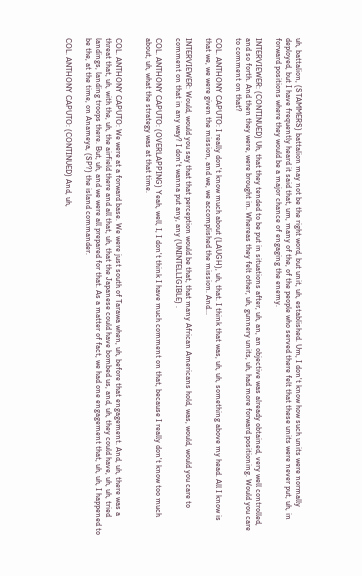uh, battalion, (STAMMERS) battalion may not be the right word, but unit, uh, established. Um, I don't know how such units were normally deployed, but I have frequently heard it said that, um, many of the, of the people who served there felt that these units were never put, uh, in forward positions where they would be a major chance of engaging the enemy.

INTERVIEWER: (CONTINUED) Uh, that they tended to be put in situations after, uh, an, an objective was already obtained, very well controlled, and so forth. And then they were, were brought in. Whereas they felt other, uh, gunnery units, uh, had more forward positioning. Would you care to comment on that?

COL. ANTHONY CAPUTO: I really don't know much about (LAUGH), uh, that. I think that was, uh, uh, something above my head. All I know is that we, we were given the mission, and we, we accomplished the mission. And...

INTERVIEWER: Would, would you say that that perception would be that, that many African Americans hold, was, would, would you care to comment on that in any way? I don't wanna put any, any (UNINTELLIGIBLE) .

COL. ANTHONY CAPUTO: (OVERLAPPING) Yeah, well, I, I don't think I have much comment on that, because I really don't know too much about, uh, what the strategy was at that time.


COL. ANTHONY CAPUTO: We were at a forward base. We were just south of Tarawa when, uh, before that engagement. And, uh, there was a threat that, uh, with the, uh, the airfield there and all that, uh, that the Japanese could have bombed us, and, uh, they could have, uh, uh, tried landings, landing troops there. But, uh, and we were all prepared for that. As a matter of fact, we had one engagement that, uh, uh, I happened to be the, at the time, on Anameya, (SP?) the island commander.

COL. ANTHONY CAPUTO: (CONTINUED) And, uh,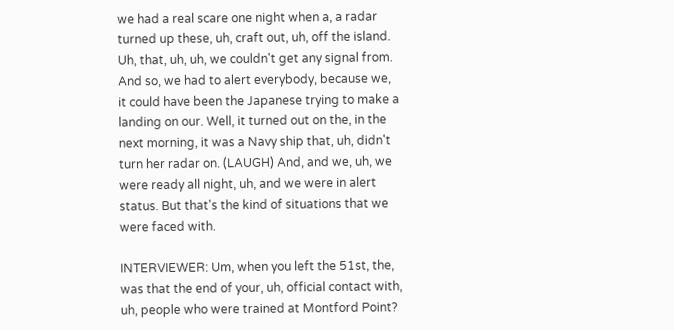we had a real scare one night when a, a radar turned up these, uh, craft out, uh, off the island. Uh, that, uh, uh, we couldn't get any signal from. And so, we had to alert everybody, because we, it could have been the Japanese trying to make a landing on our. Well, it turned out on the, in the next morning, it was a Navy ship that, uh, didn't turn her radar on. (LAUGH) And, and we, uh, we were ready all night, uh, and we were in alert status. But that's the kind of situations that we were faced with.

INTERVIEWER: Um, when you left the 51st, the, was that the end of your, uh, official contact with, uh, people who were trained at Montford Point?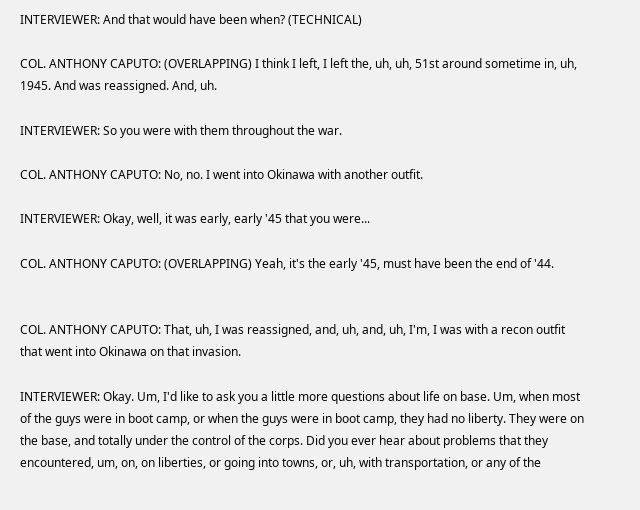INTERVIEWER: And that would have been when? (TECHNICAL)

COL. ANTHONY CAPUTO: (OVERLAPPING) I think I left, I left the, uh, uh, 51st around sometime in, uh, 1945. And was reassigned. And, uh.

INTERVIEWER: So you were with them throughout the war.

COL. ANTHONY CAPUTO: No, no. I went into Okinawa with another outfit.

INTERVIEWER: Okay, well, it was early, early '45 that you were...

COL. ANTHONY CAPUTO: (OVERLAPPING) Yeah, it's the early '45, must have been the end of '44.


COL. ANTHONY CAPUTO: That, uh, I was reassigned, and, uh, and, uh, I'm, I was with a recon outfit that went into Okinawa on that invasion.

INTERVIEWER: Okay. Um, I'd like to ask you a little more questions about life on base. Um, when most of the guys were in boot camp, or when the guys were in boot camp, they had no liberty. They were on the base, and totally under the control of the corps. Did you ever hear about problems that they encountered, um, on, on liberties, or going into towns, or, uh, with transportation, or any of the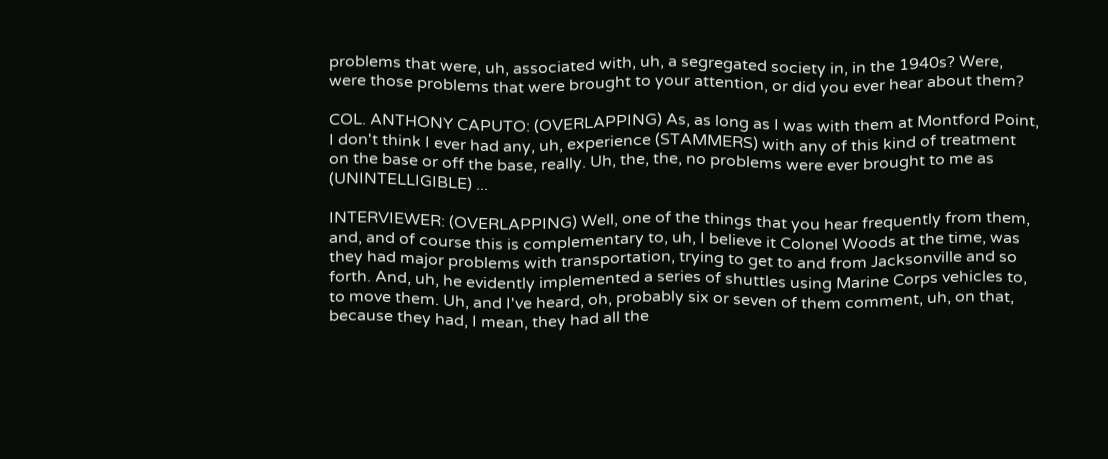problems that were, uh, associated with, uh, a segregated society in, in the 1940s? Were, were those problems that were brought to your attention, or did you ever hear about them?

COL. ANTHONY CAPUTO: (OVERLAPPING) As, as long as I was with them at Montford Point, I don't think I ever had any, uh, experience (STAMMERS) with any of this kind of treatment on the base or off the base, really. Uh, the, the, no problems were ever brought to me as (UNINTELLIGIBLE) ...

INTERVIEWER: (OVERLAPPING) Well, one of the things that you hear frequently from them, and, and of course this is complementary to, uh, I believe it Colonel Woods at the time, was they had major problems with transportation, trying to get to and from Jacksonville and so forth. And, uh, he evidently implemented a series of shuttles using Marine Corps vehicles to, to move them. Uh, and I've heard, oh, probably six or seven of them comment, uh, on that, because they had, I mean, they had all the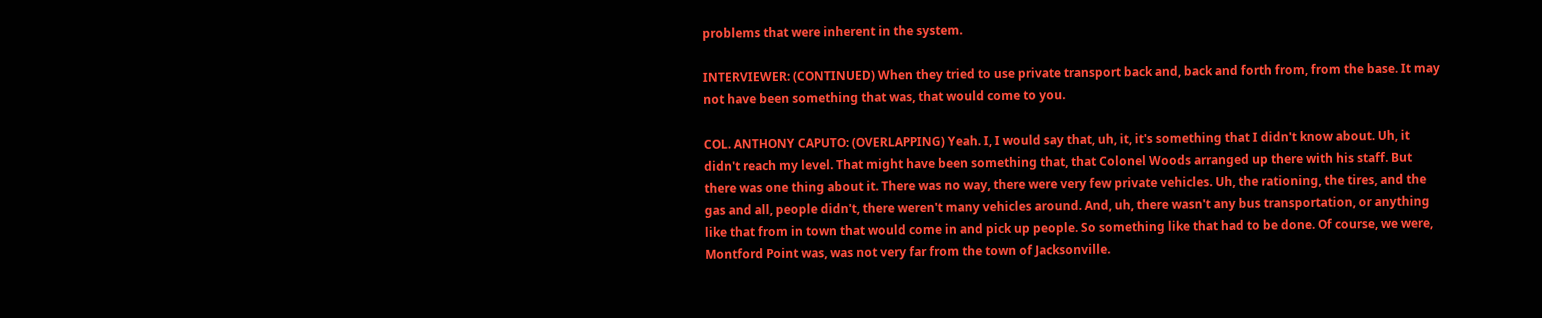problems that were inherent in the system.

INTERVIEWER: (CONTINUED) When they tried to use private transport back and, back and forth from, from the base. It may not have been something that was, that would come to you.

COL. ANTHONY CAPUTO: (OVERLAPPING) Yeah. I, I would say that, uh, it, it's something that I didn't know about. Uh, it didn't reach my level. That might have been something that, that Colonel Woods arranged up there with his staff. But there was one thing about it. There was no way, there were very few private vehicles. Uh, the rationing, the tires, and the gas and all, people didn't, there weren't many vehicles around. And, uh, there wasn't any bus transportation, or anything like that from in town that would come in and pick up people. So something like that had to be done. Of course, we were, Montford Point was, was not very far from the town of Jacksonville.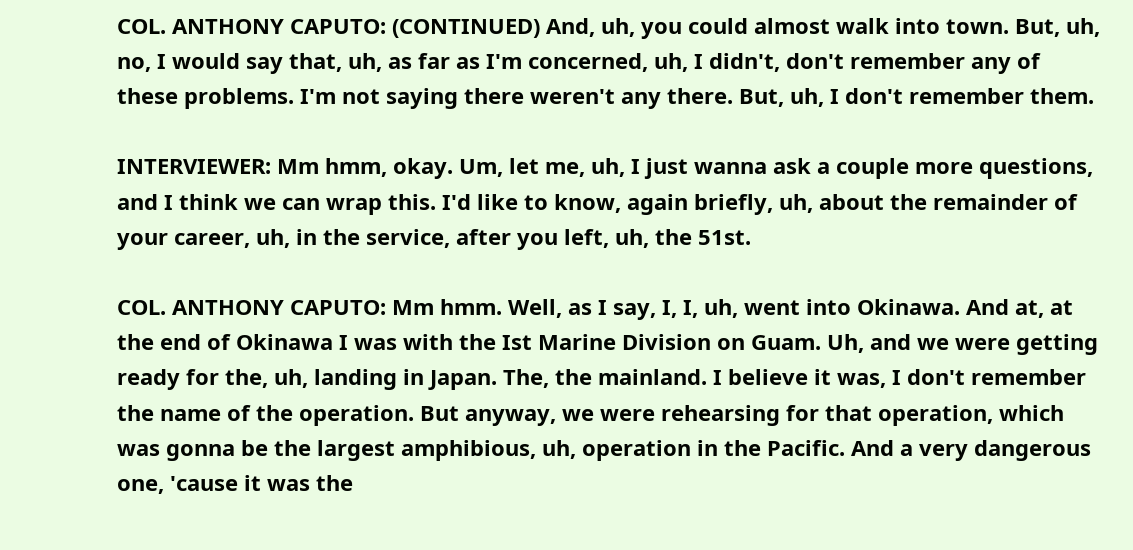COL. ANTHONY CAPUTO: (CONTINUED) And, uh, you could almost walk into town. But, uh, no, I would say that, uh, as far as I'm concerned, uh, I didn't, don't remember any of these problems. I'm not saying there weren't any there. But, uh, I don't remember them.

INTERVIEWER: Mm hmm, okay. Um, let me, uh, I just wanna ask a couple more questions, and I think we can wrap this. I'd like to know, again briefly, uh, about the remainder of your career, uh, in the service, after you left, uh, the 51st.

COL. ANTHONY CAPUTO: Mm hmm. Well, as I say, I, I, uh, went into Okinawa. And at, at the end of Okinawa I was with the Ist Marine Division on Guam. Uh, and we were getting ready for the, uh, landing in Japan. The, the mainland. I believe it was, I don't remember the name of the operation. But anyway, we were rehearsing for that operation, which was gonna be the largest amphibious, uh, operation in the Pacific. And a very dangerous one, 'cause it was the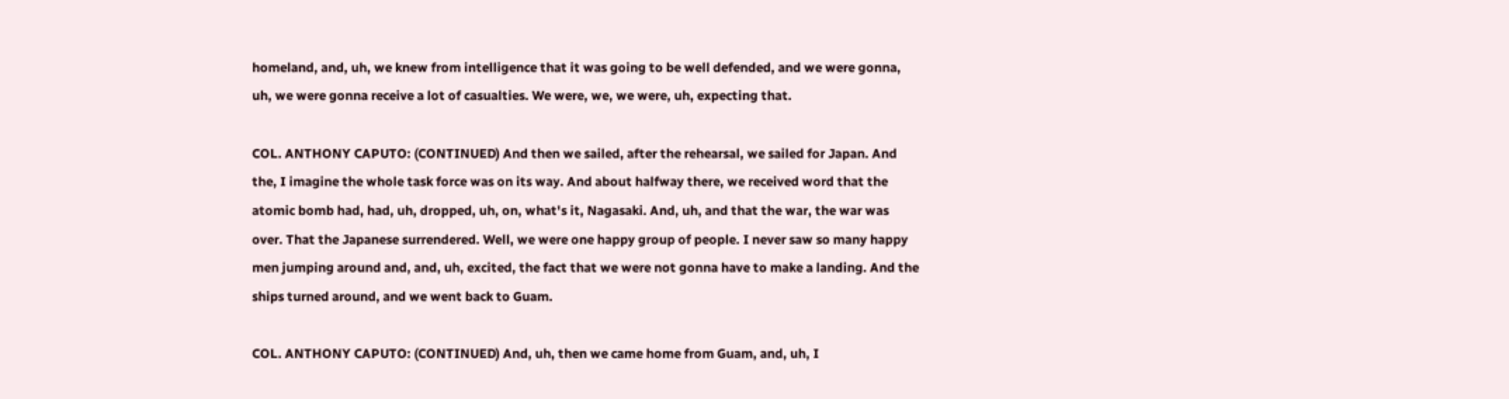homeland, and, uh, we knew from intelligence that it was going to be well defended, and we were gonna, uh, we were gonna receive a lot of casualties. We were, we, we were, uh, expecting that.

COL. ANTHONY CAPUTO: (CONTINUED) And then we sailed, after the rehearsal, we sailed for Japan. And the, I imagine the whole task force was on its way. And about halfway there, we received word that the atomic bomb had, had, uh, dropped, uh, on, what's it, Nagasaki. And, uh, and that the war, the war was over. That the Japanese surrendered. Well, we were one happy group of people. I never saw so many happy men jumping around and, and, uh, excited, the fact that we were not gonna have to make a landing. And the ships turned around, and we went back to Guam.

COL. ANTHONY CAPUTO: (CONTINUED) And, uh, then we came home from Guam, and, uh, I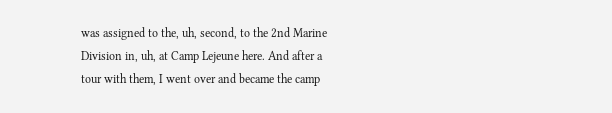was assigned to the, uh, second, to the 2nd Marine Division in, uh, at Camp Lejeune here. And after a tour with them, I went over and became the camp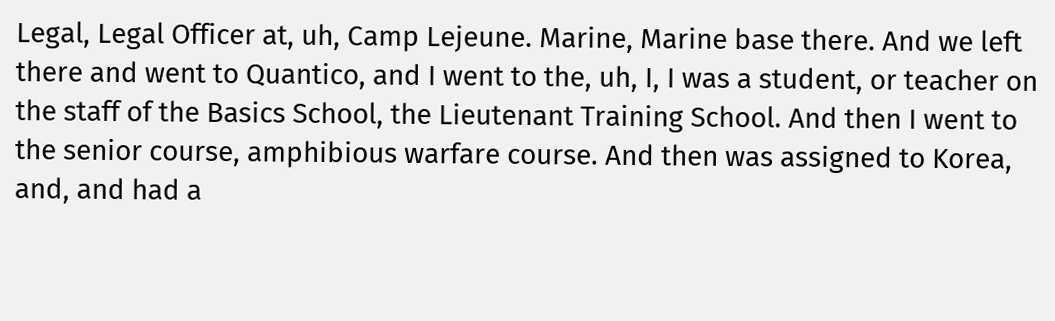Legal, Legal Officer at, uh, Camp Lejeune. Marine, Marine base there. And we left there and went to Quantico, and I went to the, uh, I, I was a student, or teacher on the staff of the Basics School, the Lieutenant Training School. And then I went to the senior course, amphibious warfare course. And then was assigned to Korea, and, and had a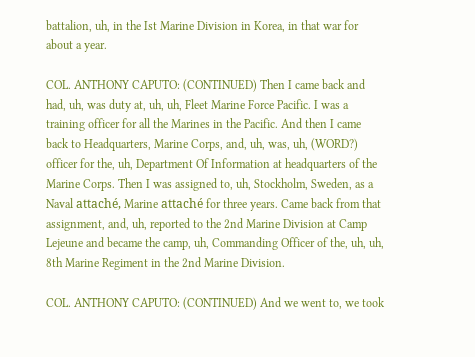battalion, uh, in the Ist Marine Division in Korea, in that war for about a year.

COL. ANTHONY CAPUTO: (CONTINUED) Then I came back and had, uh, was duty at, uh, uh, Fleet Marine Force Pacific. I was a training officer for all the Marines in the Pacific. And then I came back to Headquarters, Marine Corps, and, uh, was, uh, (WORD?) officer for the, uh, Department Of Information at headquarters of the Marine Corps. Then I was assigned to, uh, Stockholm, Sweden, as a Naval attaché, Marine attaché for three years. Came back from that assignment, and, uh, reported to the 2nd Marine Division at Camp Lejeune and became the camp, uh, Commanding Officer of the, uh, uh, 8th Marine Regiment in the 2nd Marine Division.

COL. ANTHONY CAPUTO: (CONTINUED) And we went to, we took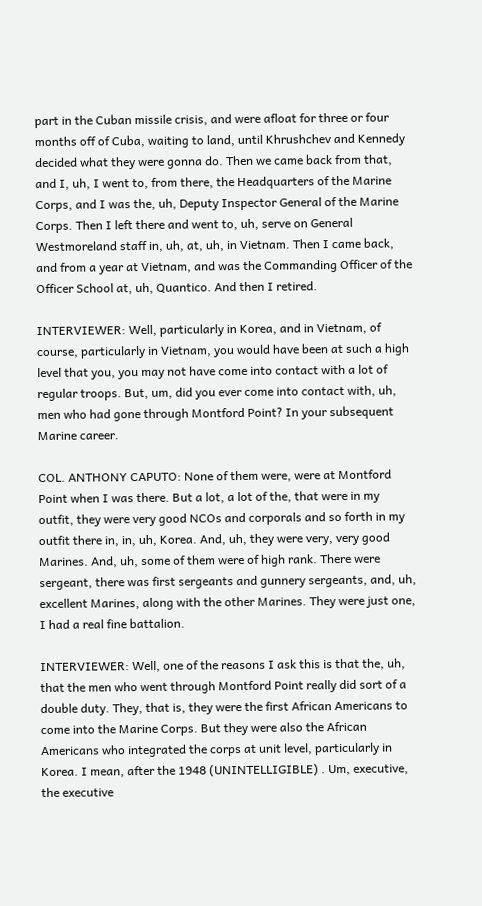part in the Cuban missile crisis, and were afloat for three or four months off of Cuba, waiting to land, until Khrushchev and Kennedy decided what they were gonna do. Then we came back from that, and I, uh, I went to, from there, the Headquarters of the Marine Corps, and I was the, uh, Deputy Inspector General of the Marine Corps. Then I left there and went to, uh, serve on General Westmoreland staff in, uh, at, uh, in Vietnam. Then I came back, and from a year at Vietnam, and was the Commanding Officer of the Officer School at, uh, Quantico. And then I retired.

INTERVIEWER: Well, particularly in Korea, and in Vietnam, of course, particularly in Vietnam, you would have been at such a high level that you, you may not have come into contact with a lot of regular troops. But, um, did you ever come into contact with, uh, men who had gone through Montford Point? In your subsequent Marine career.

COL. ANTHONY CAPUTO: None of them were, were at Montford Point when I was there. But a lot, a lot of the, that were in my outfit, they were very good NCOs and corporals and so forth in my outfit there in, in, uh, Korea. And, uh, they were very, very good Marines. And, uh, some of them were of high rank. There were sergeant, there was first sergeants and gunnery sergeants, and, uh, excellent Marines, along with the other Marines. They were just one, I had a real fine battalion.

INTERVIEWER: Well, one of the reasons I ask this is that the, uh, that the men who went through Montford Point really did sort of a double duty. They, that is, they were the first African Americans to come into the Marine Corps. But they were also the African Americans who integrated the corps at unit level, particularly in Korea. I mean, after the 1948 (UNINTELLIGIBLE) . Um, executive, the executive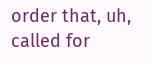order that, uh, called for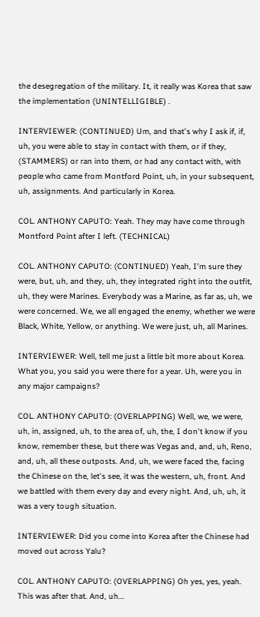the desegregation of the military. It, it really was Korea that saw the implementation (UNINTELLIGIBLE) .

INTERVIEWER: (CONTINUED) Um, and that's why I ask if, if, uh, you were able to stay in contact with them, or if they, (STAMMERS) or ran into them, or had any contact with, with people who came from Montford Point, uh, in your subsequent, uh, assignments. And particularly in Korea.

COL. ANTHONY CAPUTO: Yeah. They may have come through Montford Point after I left. (TECHNICAL)

COL. ANTHONY CAPUTO: (CONTINUED) Yeah, I'm sure they were, but, uh, and they, uh, they integrated right into the outfit, uh, they were Marines. Everybody was a Marine, as far as, uh, we were concerned. We, we all engaged the enemy, whether we were Black, White, Yellow, or anything. We were just, uh, all Marines.

INTERVIEWER: Well, tell me just a little bit more about Korea. What you, you said you were there for a year. Uh, were you in any major campaigns?

COL. ANTHONY CAPUTO: (OVERLAPPING) Well, we, we were, uh, in, assigned, uh, to the area of, uh, the, I don't know if you know, remember these, but there was Vegas and, and, uh, Reno, and, uh, all these outposts. And, uh, we were faced the, facing the Chinese on the, let's see, it was the western, uh, front. And we battled with them every day and every night. And, uh, uh, it was a very tough situation.

INTERVIEWER: Did you come into Korea after the Chinese had moved out across Yalu?

COL. ANTHONY CAPUTO: (OVERLAPPING) Oh yes, yes, yeah. This was after that. And, uh...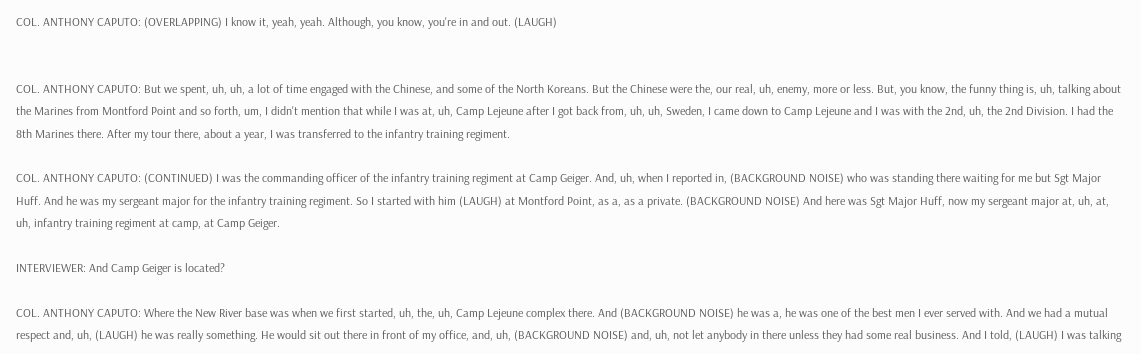COL. ANTHONY CAPUTO: (OVERLAPPING) I know it, yeah, yeah. Although, you know, you're in and out. (LAUGH)


COL. ANTHONY CAPUTO: But we spent, uh, uh, a lot of time engaged with the Chinese, and some of the North Koreans. But the Chinese were the, our real, uh, enemy, more or less. But, you know, the funny thing is, uh, talking about the Marines from Montford Point and so forth, um, I didn't mention that while I was at, uh, Camp Lejeune after I got back from, uh, uh, Sweden, I came down to Camp Lejeune and I was with the 2nd, uh, the 2nd Division. I had the 8th Marines there. After my tour there, about a year, I was transferred to the infantry training regiment.

COL. ANTHONY CAPUTO: (CONTINUED) I was the commanding officer of the infantry training regiment at Camp Geiger. And, uh, when I reported in, (BACKGROUND NOISE) who was standing there waiting for me but Sgt Major Huff. And he was my sergeant major for the infantry training regiment. So I started with him (LAUGH) at Montford Point, as a, as a private. (BACKGROUND NOISE) And here was Sgt Major Huff, now my sergeant major at, uh, at, uh, infantry training regiment at camp, at Camp Geiger.

INTERVIEWER: And Camp Geiger is located?

COL. ANTHONY CAPUTO: Where the New River base was when we first started, uh, the, uh, Camp Lejeune complex there. And (BACKGROUND NOISE) he was a, he was one of the best men I ever served with. And we had a mutual respect and, uh, (LAUGH) he was really something. He would sit out there in front of my office, and, uh, (BACKGROUND NOISE) and, uh, not let anybody in there unless they had some real business. And I told, (LAUGH) I was talking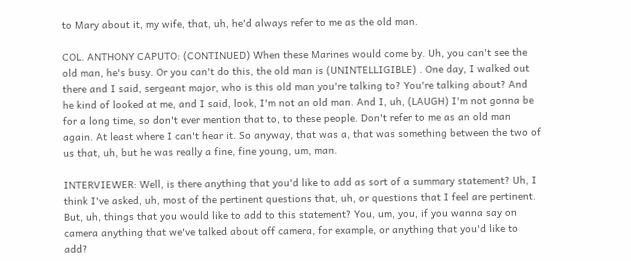to Mary about it, my wife, that, uh, he'd always refer to me as the old man.

COL. ANTHONY CAPUTO: (CONTINUED) When these Marines would come by. Uh, you can't see the old man, he's busy. Or you can't do this, the old man is (UNINTELLIGIBLE) . One day, I walked out there and I said, sergeant major, who is this old man you're talking to? You're talking about? And he kind of looked at me, and I said, look, I'm not an old man. And I, uh, (LAUGH) I'm not gonna be for a long time, so don't ever mention that to, to these people. Don't refer to me as an old man again. At least where I can't hear it. So anyway, that was a, that was something between the two of us that, uh, but he was really a fine, fine young, um, man.

INTERVIEWER: Well, is there anything that you'd like to add as sort of a summary statement? Uh, I think I've asked, uh, most of the pertinent questions that, uh, or questions that I feel are pertinent. But, uh, things that you would like to add to this statement? You, um, you, if you wanna say on camera anything that we've talked about off camera, for example, or anything that you'd like to add?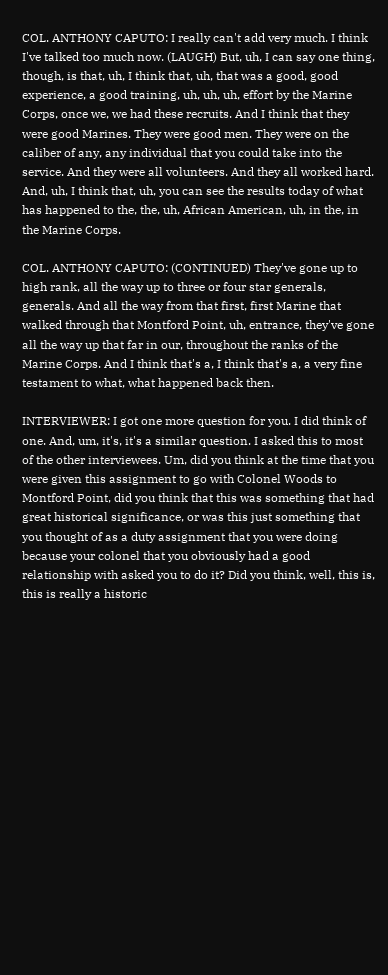COL. ANTHONY CAPUTO: I really can't add very much. I think I've talked too much now. (LAUGH) But, uh, I can say one thing, though, is that, uh, I think that, uh, that was a good, good experience, a good training, uh, uh, uh, effort by the Marine Corps, once we, we had these recruits. And I think that they were good Marines. They were good men. They were on the caliber of any, any individual that you could take into the service. And they were all volunteers. And they all worked hard. And, uh, I think that, uh, you can see the results today of what has happened to the, the, uh, African American, uh, in the, in the Marine Corps.

COL. ANTHONY CAPUTO: (CONTINUED) They've gone up to high rank, all the way up to three or four star generals, generals. And all the way from that first, first Marine that walked through that Montford Point, uh, entrance, they've gone all the way up that far in our, throughout the ranks of the Marine Corps. And I think that's a, I think that's a, a very fine testament to what, what happened back then.

INTERVIEWER: I got one more question for you. I did think of one. And, um, it's, it's a similar question. I asked this to most of the other interviewees. Um, did you think at the time that you were given this assignment to go with Colonel Woods to Montford Point, did you think that this was something that had great historical significance, or was this just something that you thought of as a duty assignment that you were doing because your colonel that you obviously had a good relationship with asked you to do it? Did you think, well, this is, this is really a historic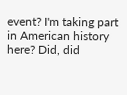event? I'm taking part in American history here? Did, did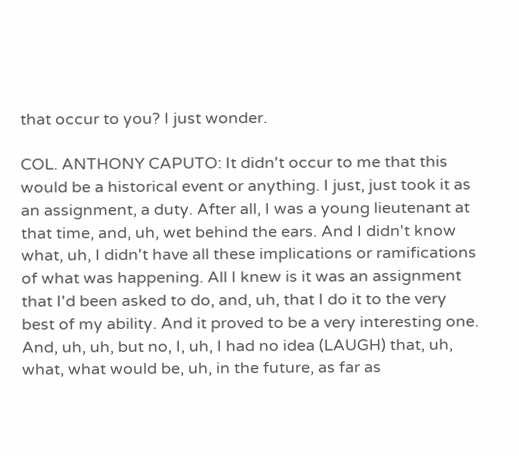that occur to you? I just wonder.

COL. ANTHONY CAPUTO: It didn't occur to me that this would be a historical event or anything. I just, just took it as an assignment, a duty. After all, I was a young lieutenant at that time, and, uh, wet behind the ears. And I didn't know what, uh, I didn't have all these implications or ramifications of what was happening. All I knew is it was an assignment that I'd been asked to do, and, uh, that I do it to the very best of my ability. And it proved to be a very interesting one. And, uh, uh, but no, I, uh, I had no idea (LAUGH) that, uh, what, what would be, uh, in the future, as far as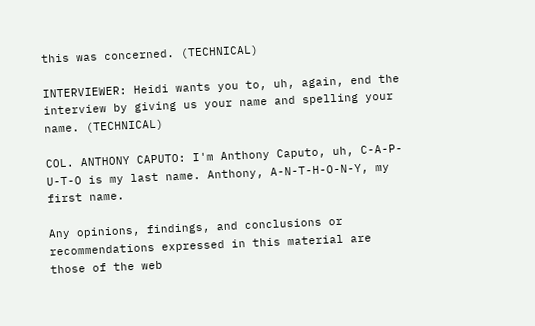this was concerned. (TECHNICAL)

INTERVIEWER: Heidi wants you to, uh, again, end the interview by giving us your name and spelling your name. (TECHNICAL)

COL. ANTHONY CAPUTO: I'm Anthony Caputo, uh, C-A-P-U-T-O is my last name. Anthony, A-N-T-H-O-N-Y, my first name.

Any opinions, findings, and conclusions or recommendations expressed in this material are those of the web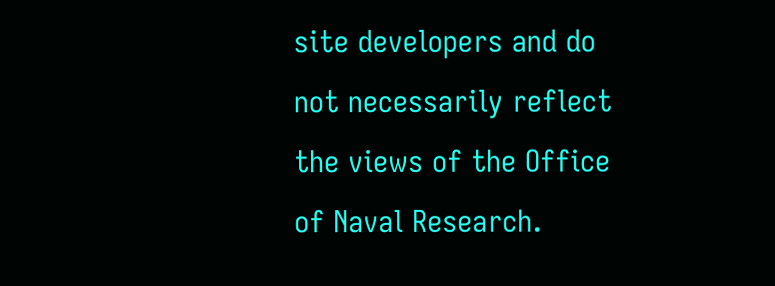site developers and do not necessarily reflect the views of the Office of Naval Research.